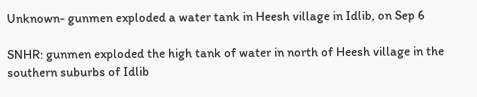Unknown- gunmen exploded a water tank in Heesh village in Idlib, on Sep 6

SNHR: gunmen exploded the high tank of water in north of Heesh village in the southern suburbs of Idlib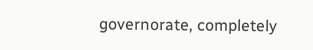governorate, completely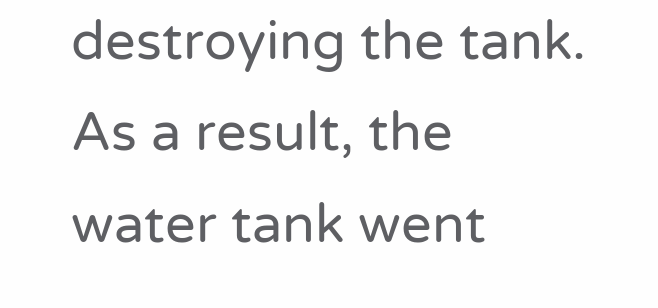destroying the tank. As a result, the water tank went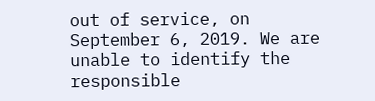out of service, on September 6, 2019. We are unable to identify the responsible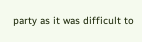party as it was difficult to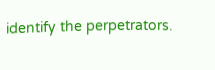identify the perpetrators.